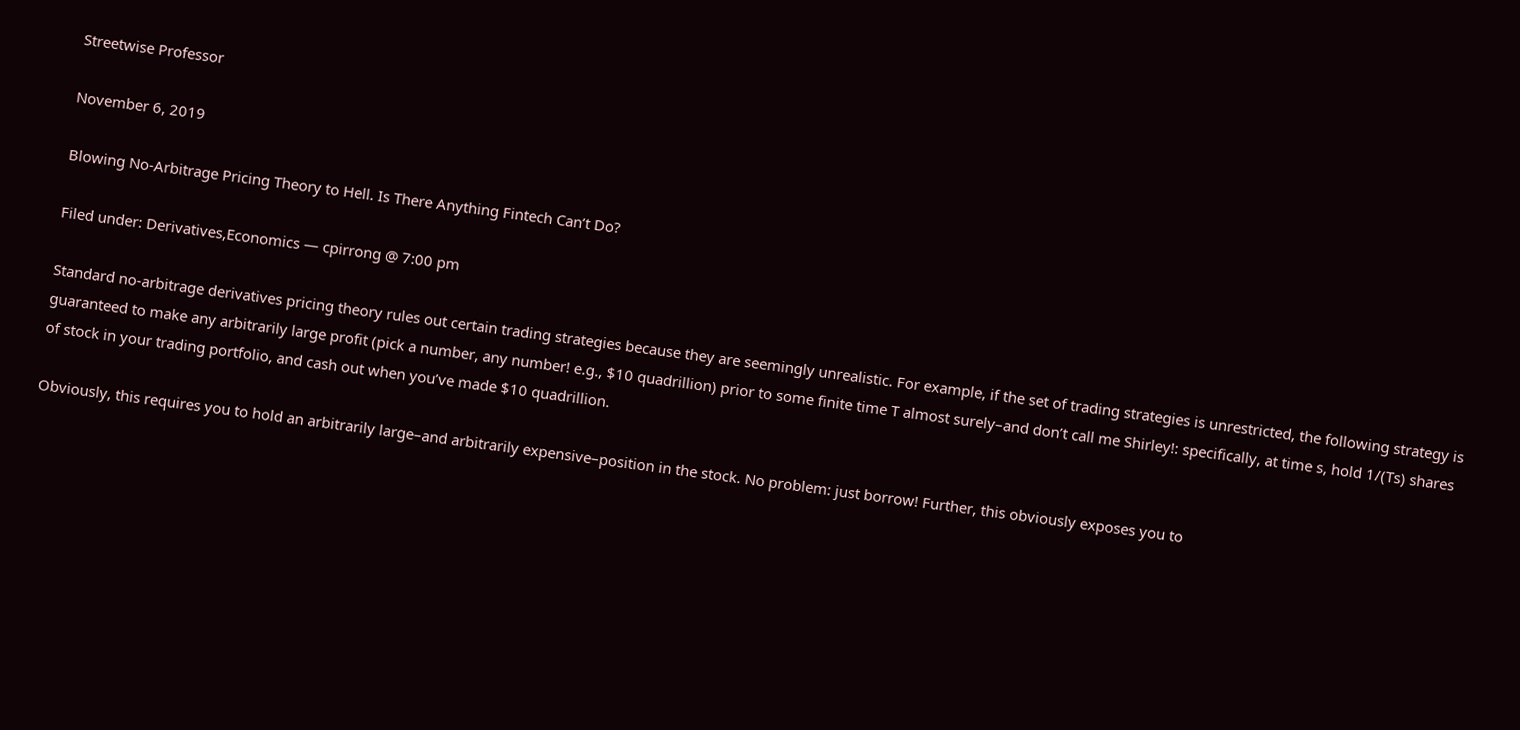Streetwise Professor

November 6, 2019

Blowing No-Arbitrage Pricing Theory to Hell. Is There Anything Fintech Can’t Do?

Filed under: Derivatives,Economics — cpirrong @ 7:00 pm

Standard no-arbitrage derivatives pricing theory rules out certain trading strategies because they are seemingly unrealistic. For example, if the set of trading strategies is unrestricted, the following strategy is guaranteed to make any arbitrarily large profit (pick a number, any number! e.g., $10 quadrillion) prior to some finite time T almost surely–and don’t call me Shirley!: specifically, at time s, hold 1/(Ts) shares of stock in your trading portfolio, and cash out when you’ve made $10 quadrillion.

Obviously, this requires you to hold an arbitrarily large–and arbitrarily expensive–position in the stock. No problem: just borrow! Further, this obviously exposes you to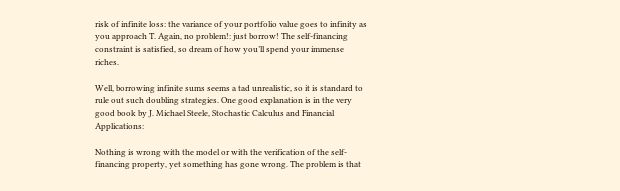risk of infinite loss: the variance of your portfolio value goes to infinity as you approach T. Again, no problem!: just borrow! The self-financing constraint is satisfied, so dream of how you’ll spend your immense riches.

Well, borrowing infinite sums seems a tad unrealistic, so it is standard to rule out such doubling strategies. One good explanation is in the very good book by J. Michael Steele, Stochastic Calculus and Financial Applications:

Nothing is wrong with the model or with the verification of the self-financing property, yet something has gone wrong. The problem is that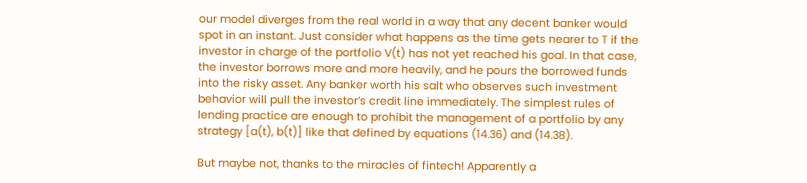our model diverges from the real world in a way that any decent banker would spot in an instant. Just consider what happens as the time gets nearer to T if the investor in charge of the portfolio V(t) has not yet reached his goal. In that case, the investor borrows more and more heavily, and he pours the borrowed funds into the risky asset. Any banker worth his salt who observes such investment behavior will pull the investor’s credit line immediately. The simplest rules of lending practice are enough to prohibit the management of a portfolio by any strategy [a(t), b(t)] like that defined by equations (14.36) and (14.38).

But maybe not, thanks to the miracles of fintech! Apparently a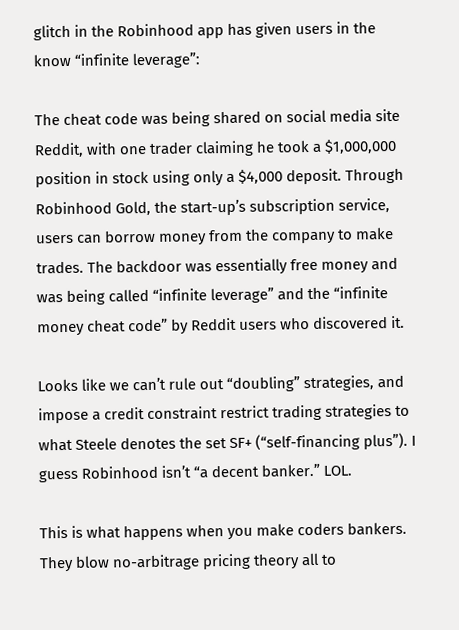glitch in the Robinhood app has given users in the know “infinite leverage”:

The cheat code was being shared on social media site Reddit, with one trader claiming he took a $1,000,000 position in stock using only a $4,000 deposit. Through Robinhood Gold, the start-up’s subscription service, users can borrow money from the company to make trades. The backdoor was essentially free money and was being called “infinite leverage” and the “infinite money cheat code” by Reddit users who discovered it.

Looks like we can’t rule out “doubling” strategies, and impose a credit constraint restrict trading strategies to what Steele denotes the set SF+ (“self-financing plus”). I guess Robinhood isn’t “a decent banker.” LOL.

This is what happens when you make coders bankers. They blow no-arbitrage pricing theory all to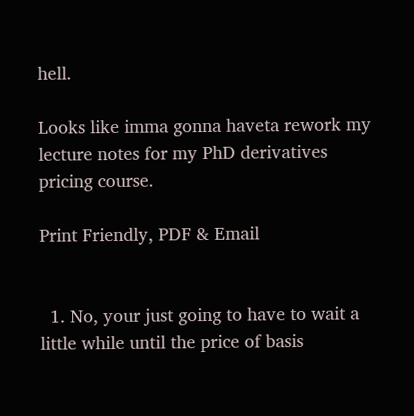hell.

Looks like imma gonna haveta rework my lecture notes for my PhD derivatives pricing course.

Print Friendly, PDF & Email


  1. No, your just going to have to wait a little while until the price of basis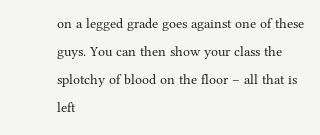on a legged grade goes against one of these guys. You can then show your class the splotchy of blood on the floor – all that is left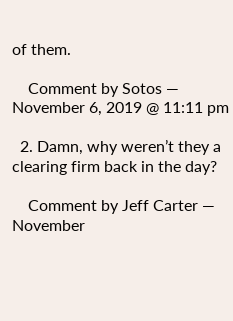of them.

    Comment by Sotos — November 6, 2019 @ 11:11 pm

  2. Damn, why weren’t they a clearing firm back in the day?

    Comment by Jeff Carter — November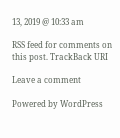13, 2019 @ 10:33 am

RSS feed for comments on this post. TrackBack URI

Leave a comment

Powered by WordPress